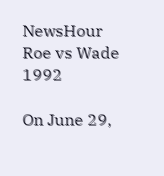NewsHour Roe vs Wade 1992

On June 29,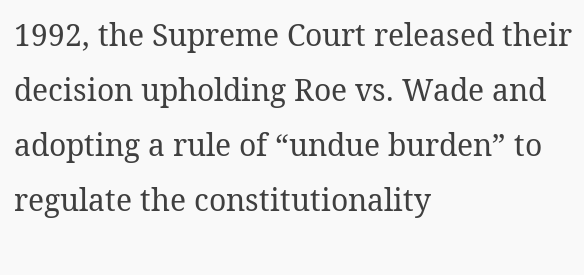1992, the Supreme Court released their decision upholding Roe vs. Wade and adopting a rule of “undue burden” to regulate the constitutionality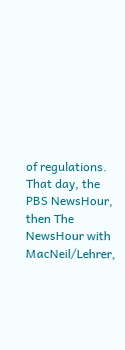of regulations. That day, the PBS NewsHour, then The NewsHour with MacNeil/Lehrer,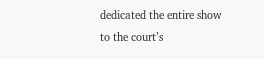dedicated the entire show to the court’s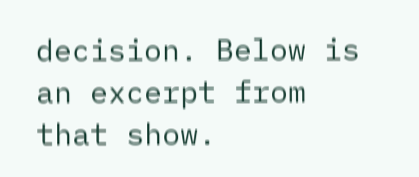decision. Below is an excerpt from that show.